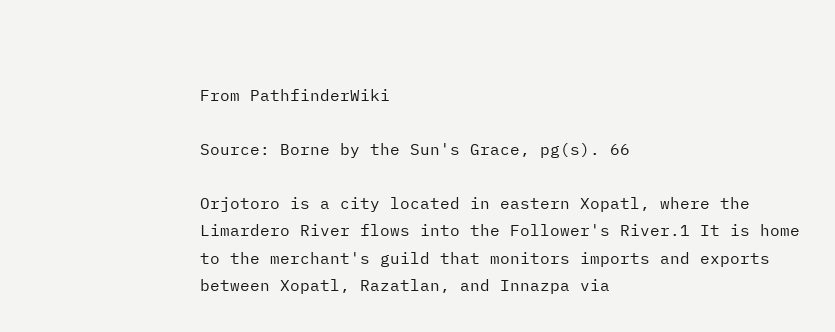From PathfinderWiki

Source: Borne by the Sun's Grace, pg(s). 66

Orjotoro is a city located in eastern Xopatl, where the Limardero River flows into the Follower's River.1 It is home to the merchant's guild that monitors imports and exports between Xopatl, Razatlan, and Innazpa via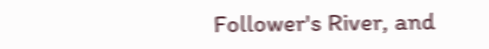Follower's River, and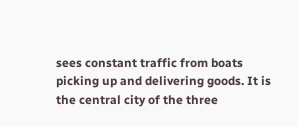sees constant traffic from boats picking up and delivering goods. It is the central city of the three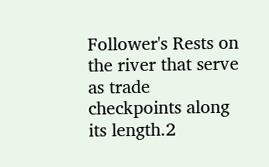Follower's Rests on the river that serve as trade checkpoints along its length.2